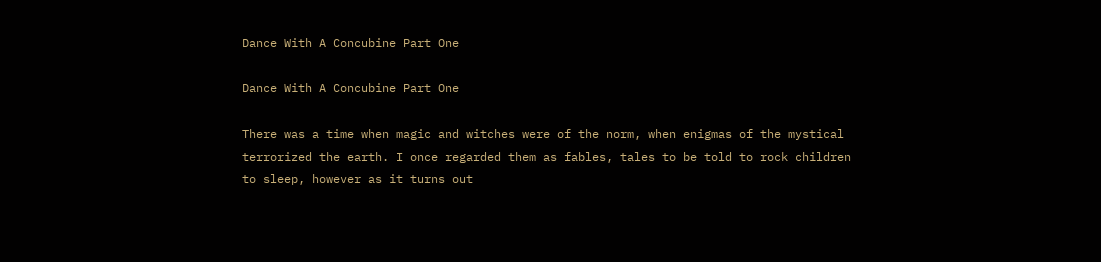Dance With A Concubine Part One

Dance With A Concubine Part One

There was a time when magic and witches were of the norm, when enigmas of the mystical terrorized the earth. I once regarded them as fables, tales to be told to rock children to sleep, however as it turns out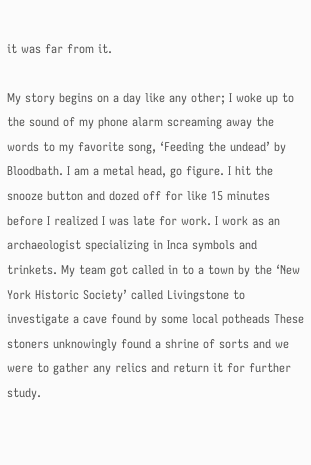it was far from it.

My story begins on a day like any other; I woke up to the sound of my phone alarm screaming away the words to my favorite song, ‘Feeding the undead’ by Bloodbath. I am a metal head, go figure. I hit the snooze button and dozed off for like 15 minutes before I realized I was late for work. I work as an archaeologist specializing in Inca symbols and trinkets. My team got called in to a town by the ‘New York Historic Society’ called Livingstone to investigate a cave found by some local potheads These stoners unknowingly found a shrine of sorts and we were to gather any relics and return it for further study.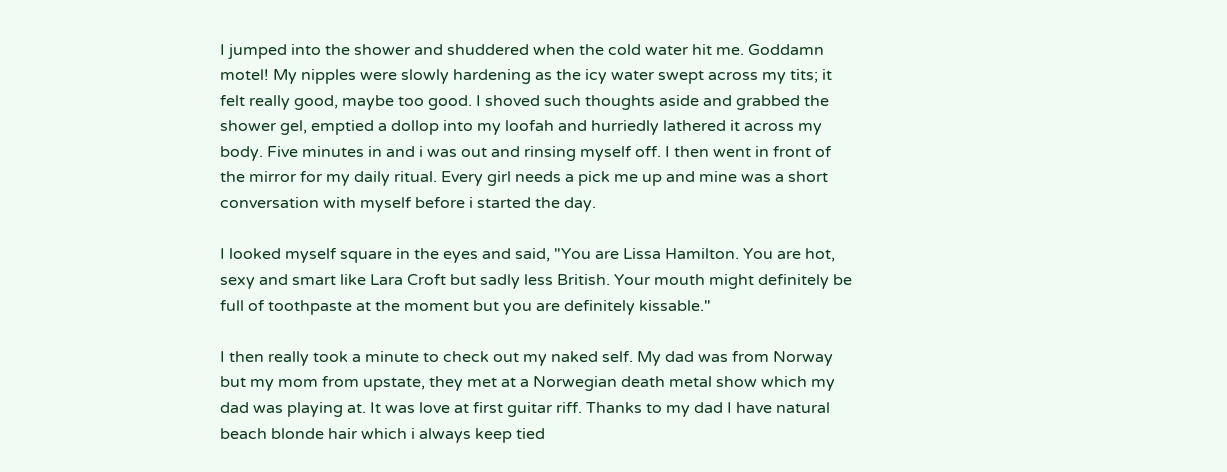I jumped into the shower and shuddered when the cold water hit me. Goddamn motel! My nipples were slowly hardening as the icy water swept across my tits; it felt really good, maybe too good. I shoved such thoughts aside and grabbed the shower gel, emptied a dollop into my loofah and hurriedly lathered it across my body. Five minutes in and i was out and rinsing myself off. I then went in front of the mirror for my daily ritual. Every girl needs a pick me up and mine was a short conversation with myself before i started the day.

I looked myself square in the eyes and said, "You are Lissa Hamilton. You are hot, sexy and smart like Lara Croft but sadly less British. Your mouth might definitely be full of toothpaste at the moment but you are definitely kissable."

I then really took a minute to check out my naked self. My dad was from Norway but my mom from upstate, they met at a Norwegian death metal show which my dad was playing at. It was love at first guitar riff. Thanks to my dad I have natural beach blonde hair which i always keep tied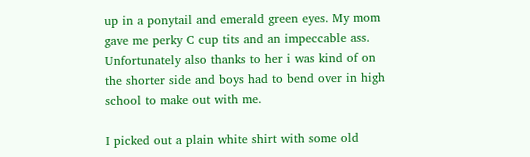up in a ponytail and emerald green eyes. My mom gave me perky C cup tits and an impeccable ass. Unfortunately also thanks to her i was kind of on the shorter side and boys had to bend over in high school to make out with me.

I picked out a plain white shirt with some old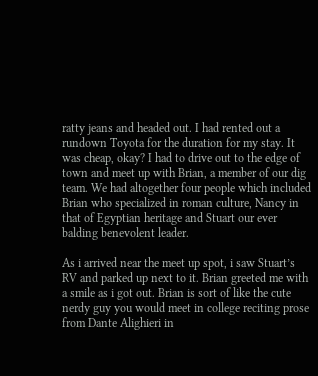ratty jeans and headed out. I had rented out a rundown Toyota for the duration for my stay. It was cheap, okay? I had to drive out to the edge of town and meet up with Brian, a member of our dig team. We had altogether four people which included Brian who specialized in roman culture, Nancy in that of Egyptian heritage and Stuart our ever balding benevolent leader.

As i arrived near the meet up spot, i saw Stuart’s RV and parked up next to it. Brian greeted me with a smile as i got out. Brian is sort of like the cute nerdy guy you would meet in college reciting prose from Dante Alighieri in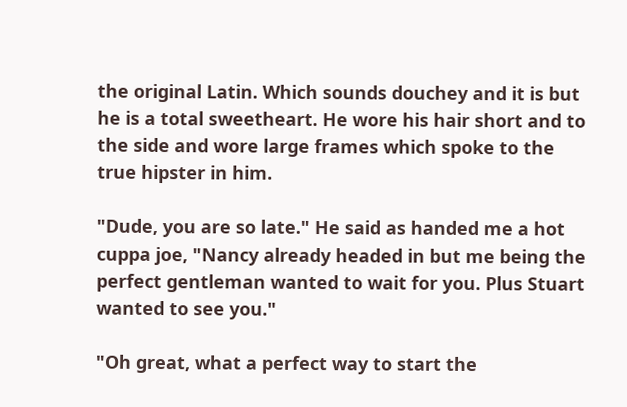the original Latin. Which sounds douchey and it is but he is a total sweetheart. He wore his hair short and to the side and wore large frames which spoke to the true hipster in him.

"Dude, you are so late." He said as handed me a hot cuppa joe, "Nancy already headed in but me being the perfect gentleman wanted to wait for you. Plus Stuart wanted to see you."

"Oh great, what a perfect way to start the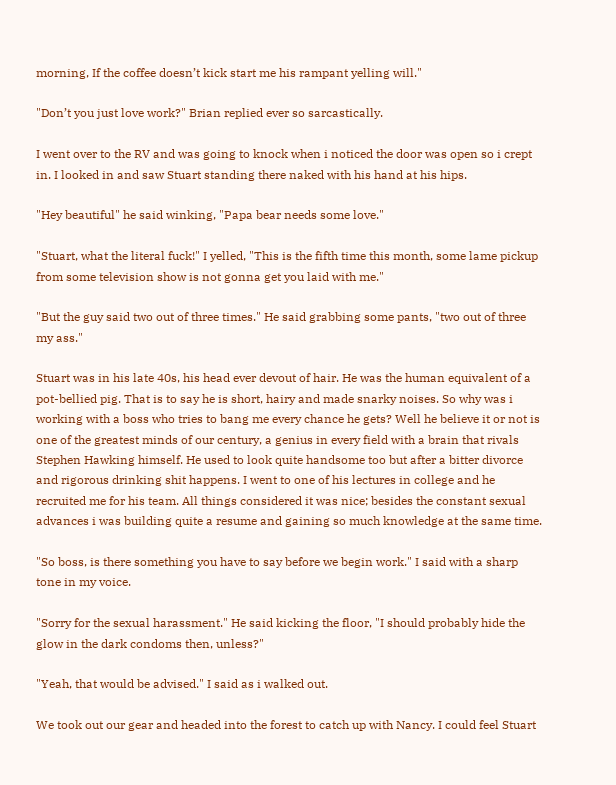morning, If the coffee doesn’t kick start me his rampant yelling will."

"Don’t you just love work?" Brian replied ever so sarcastically.

I went over to the RV and was going to knock when i noticed the door was open so i crept in. I looked in and saw Stuart standing there naked with his hand at his hips.

"Hey beautiful" he said winking, "Papa bear needs some love."

"Stuart, what the literal fuck!" I yelled, "This is the fifth time this month, some lame pickup from some television show is not gonna get you laid with me."

"But the guy said two out of three times." He said grabbing some pants, "two out of three my ass."

Stuart was in his late 40s, his head ever devout of hair. He was the human equivalent of a pot-bellied pig. That is to say he is short, hairy and made snarky noises. So why was i working with a boss who tries to bang me every chance he gets? Well he believe it or not is one of the greatest minds of our century, a genius in every field with a brain that rivals Stephen Hawking himself. He used to look quite handsome too but after a bitter divorce and rigorous drinking shit happens. I went to one of his lectures in college and he recruited me for his team. All things considered it was nice; besides the constant sexual advances i was building quite a resume and gaining so much knowledge at the same time.

"So boss, is there something you have to say before we begin work." I said with a sharp tone in my voice.

"Sorry for the sexual harassment." He said kicking the floor, "I should probably hide the glow in the dark condoms then, unless?"

"Yeah, that would be advised." I said as i walked out.

We took out our gear and headed into the forest to catch up with Nancy. I could feel Stuart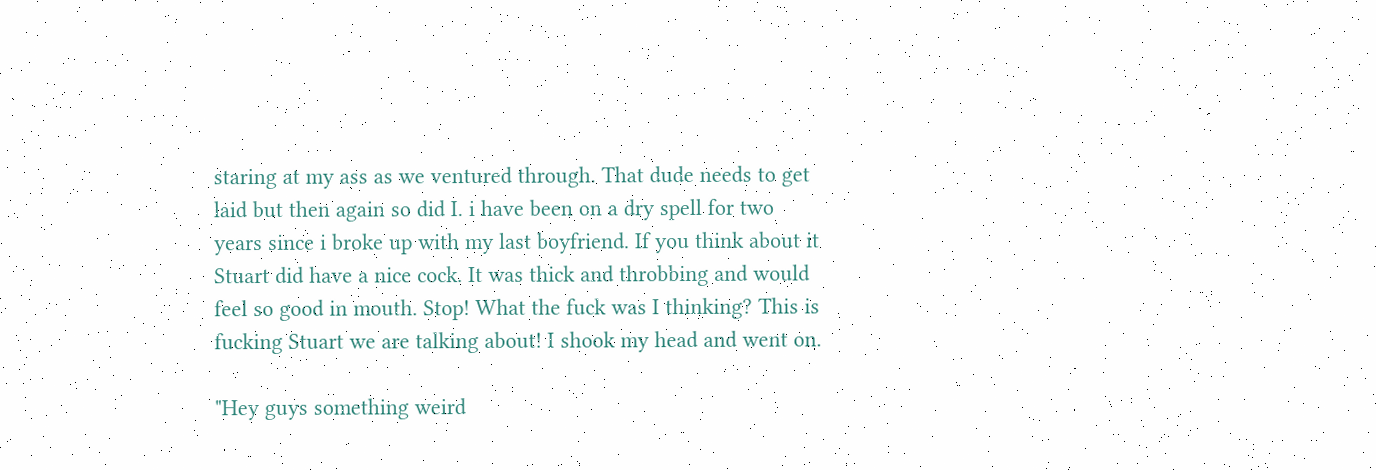staring at my ass as we ventured through. That dude needs to get laid but then again so did I. i have been on a dry spell for two years since i broke up with my last boyfriend. If you think about it Stuart did have a nice cock. It was thick and throbbing and would feel so good in mouth. Stop! What the fuck was I thinking? This is fucking Stuart we are talking about! I shook my head and went on.

"Hey guys something weird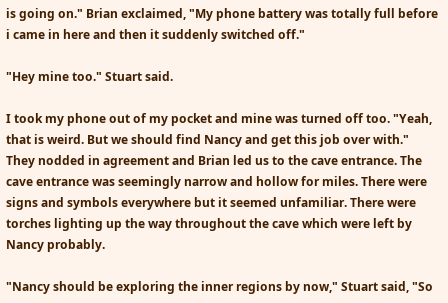is going on." Brian exclaimed, "My phone battery was totally full before i came in here and then it suddenly switched off."

"Hey mine too." Stuart said.

I took my phone out of my pocket and mine was turned off too. "Yeah, that is weird. But we should find Nancy and get this job over with."
They nodded in agreement and Brian led us to the cave entrance. The cave entrance was seemingly narrow and hollow for miles. There were signs and symbols everywhere but it seemed unfamiliar. There were torches lighting up the way throughout the cave which were left by Nancy probably.

"Nancy should be exploring the inner regions by now," Stuart said, "So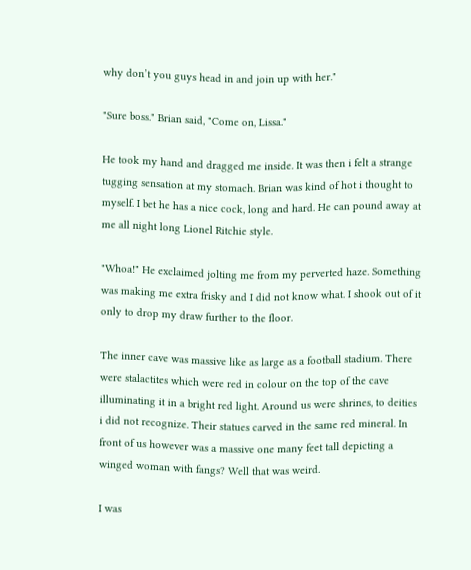why don’t you guys head in and join up with her."

"Sure boss." Brian said, "Come on, Lissa."

He took my hand and dragged me inside. It was then i felt a strange tugging sensation at my stomach. Brian was kind of hot i thought to myself. I bet he has a nice cock, long and hard. He can pound away at me all night long Lionel Ritchie style.

"Whoa!" He exclaimed jolting me from my perverted haze. Something was making me extra frisky and I did not know what. I shook out of it only to drop my draw further to the floor.

The inner cave was massive like as large as a football stadium. There were stalactites which were red in colour on the top of the cave illuminating it in a bright red light. Around us were shrines, to deities i did not recognize. Their statues carved in the same red mineral. In front of us however was a massive one many feet tall depicting a winged woman with fangs? Well that was weird.

I was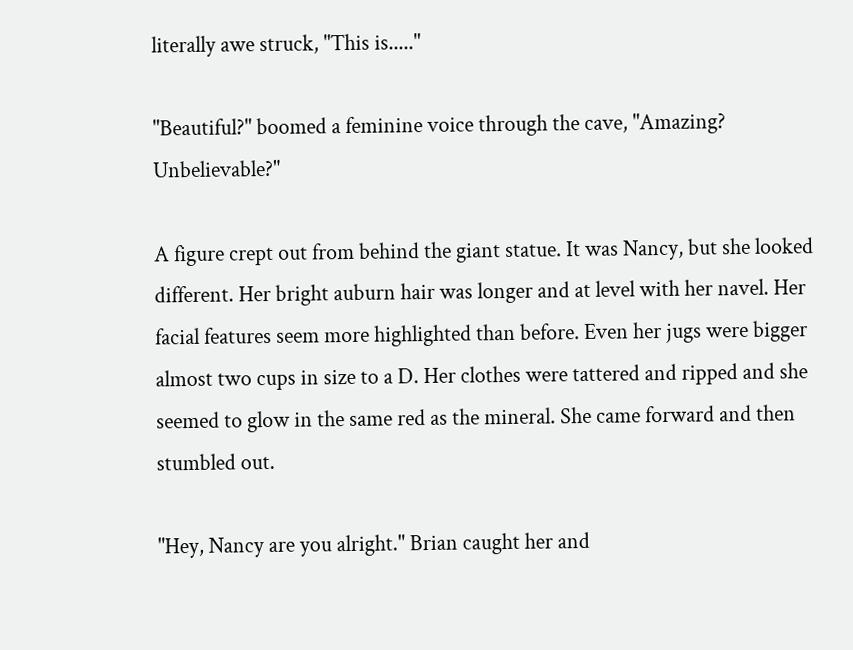literally awe struck, "This is....."

"Beautiful?" boomed a feminine voice through the cave, "Amazing? Unbelievable?"

A figure crept out from behind the giant statue. It was Nancy, but she looked different. Her bright auburn hair was longer and at level with her navel. Her facial features seem more highlighted than before. Even her jugs were bigger almost two cups in size to a D. Her clothes were tattered and ripped and she seemed to glow in the same red as the mineral. She came forward and then stumbled out.

"Hey, Nancy are you alright." Brian caught her and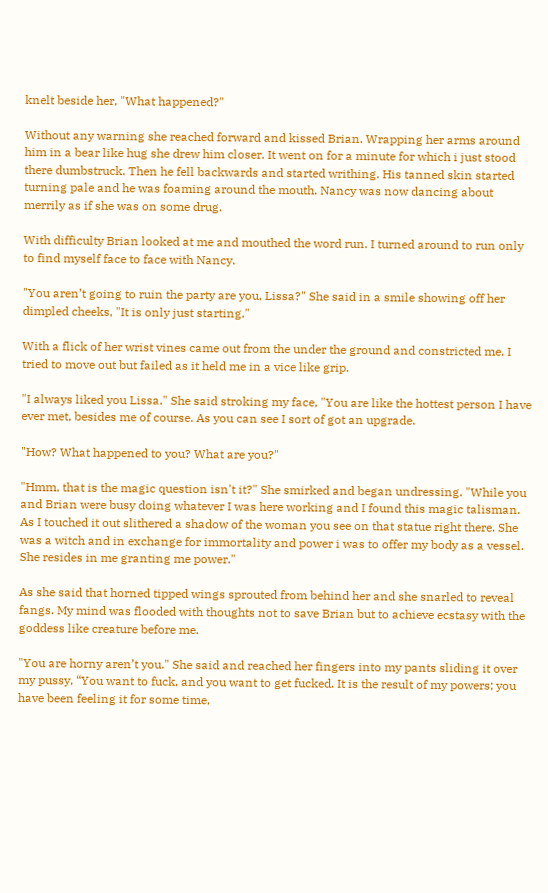knelt beside her, "What happened?"

Without any warning she reached forward and kissed Brian. Wrapping her arms around him in a bear like hug she drew him closer. It went on for a minute for which i just stood there dumbstruck. Then he fell backwards and started writhing. His tanned skin started turning pale and he was foaming around the mouth. Nancy was now dancing about merrily as if she was on some drug.

With difficulty Brian looked at me and mouthed the word run. I turned around to run only to find myself face to face with Nancy.

"You aren’t going to ruin the party are you, Lissa?" She said in a smile showing off her dimpled cheeks, "It is only just starting."

With a flick of her wrist vines came out from the under the ground and constricted me. I tried to move out but failed as it held me in a vice like grip.

"I always liked you Lissa." She said stroking my face, "You are like the hottest person I have ever met, besides me of course. As you can see I sort of got an upgrade.

"How? What happened to you? What are you?"

"Hmm, that is the magic question isn't it?" She smirked and began undressing. "While you and Brian were busy doing whatever I was here working and I found this magic talisman. As I touched it out slithered a shadow of the woman you see on that statue right there. She was a witch and in exchange for immortality and power i was to offer my body as a vessel. She resides in me granting me power."

As she said that horned tipped wings sprouted from behind her and she snarled to reveal fangs. My mind was flooded with thoughts not to save Brian but to achieve ecstasy with the goddess like creature before me.

"You are horny aren’t you." She said and reached her fingers into my pants sliding it over my pussy, “You want to fuck, and you want to get fucked. It is the result of my powers; you have been feeling it for some time,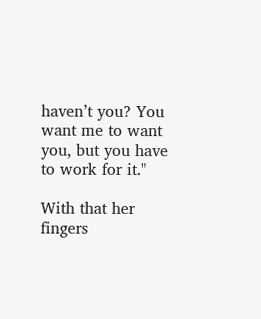haven’t you? You want me to want you, but you have to work for it."

With that her fingers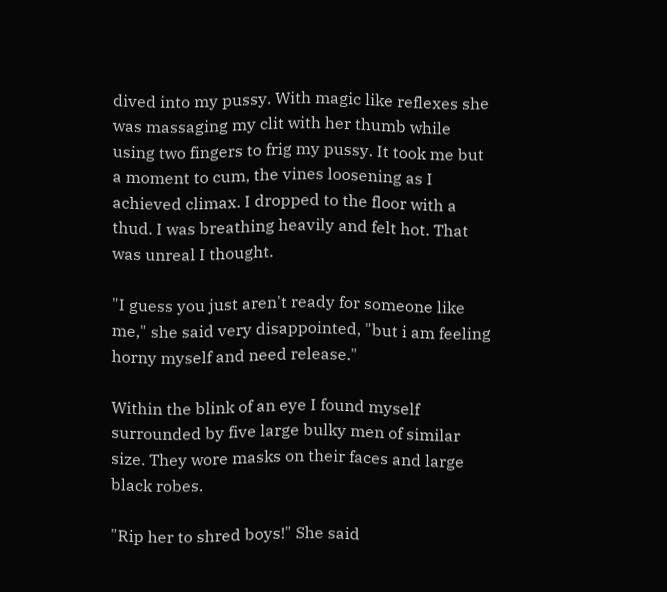dived into my pussy. With magic like reflexes she was massaging my clit with her thumb while using two fingers to frig my pussy. It took me but a moment to cum, the vines loosening as I achieved climax. I dropped to the floor with a thud. I was breathing heavily and felt hot. That was unreal I thought.

"I guess you just aren't ready for someone like me," she said very disappointed, "but i am feeling horny myself and need release."

Within the blink of an eye I found myself surrounded by five large bulky men of similar size. They wore masks on their faces and large black robes.

"Rip her to shred boys!" She said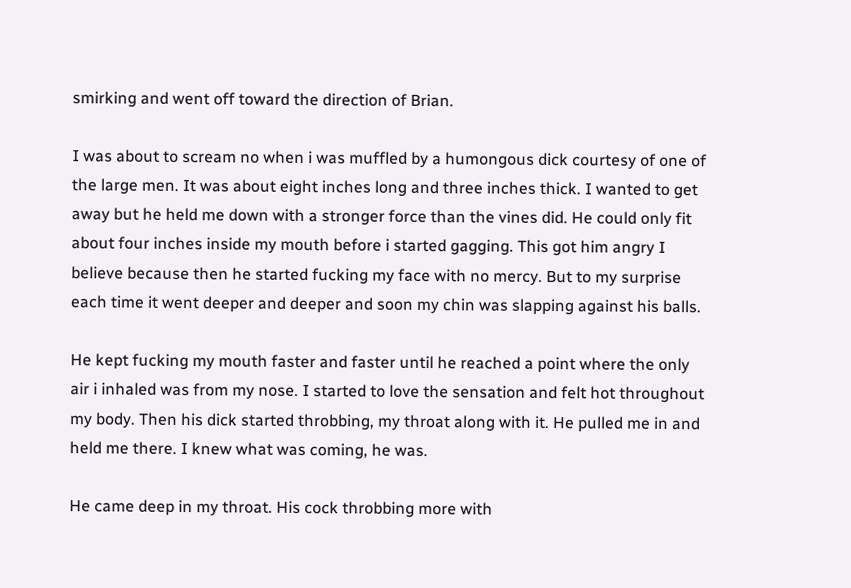smirking and went off toward the direction of Brian.

I was about to scream no when i was muffled by a humongous dick courtesy of one of the large men. It was about eight inches long and three inches thick. I wanted to get away but he held me down with a stronger force than the vines did. He could only fit about four inches inside my mouth before i started gagging. This got him angry I believe because then he started fucking my face with no mercy. But to my surprise each time it went deeper and deeper and soon my chin was slapping against his balls.

He kept fucking my mouth faster and faster until he reached a point where the only air i inhaled was from my nose. I started to love the sensation and felt hot throughout my body. Then his dick started throbbing, my throat along with it. He pulled me in and held me there. I knew what was coming, he was.

He came deep in my throat. His cock throbbing more with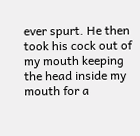ever spurt. He then took his cock out of my mouth keeping the head inside my mouth for a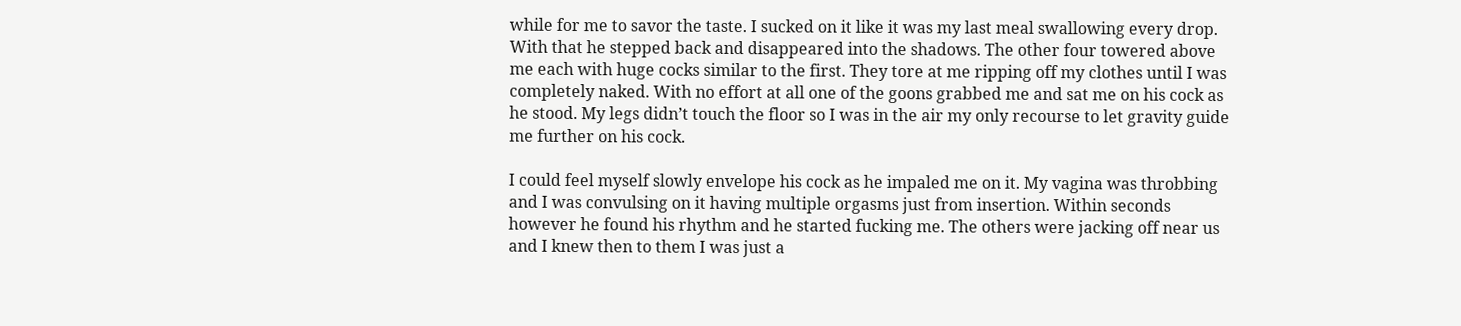while for me to savor the taste. I sucked on it like it was my last meal swallowing every drop. With that he stepped back and disappeared into the shadows. The other four towered above me each with huge cocks similar to the first. They tore at me ripping off my clothes until I was completely naked. With no effort at all one of the goons grabbed me and sat me on his cock as he stood. My legs didn’t touch the floor so I was in the air my only recourse to let gravity guide me further on his cock.

I could feel myself slowly envelope his cock as he impaled me on it. My vagina was throbbing and I was convulsing on it having multiple orgasms just from insertion. Within seconds however he found his rhythm and he started fucking me. The others were jacking off near us and I knew then to them I was just a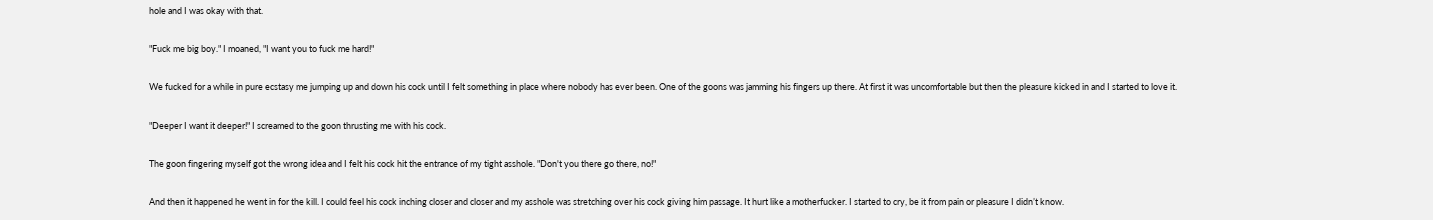hole and I was okay with that.

"Fuck me big boy." I moaned, "I want you to fuck me hard!"

We fucked for a while in pure ecstasy me jumping up and down his cock until I felt something in place where nobody has ever been. One of the goons was jamming his fingers up there. At first it was uncomfortable but then the pleasure kicked in and I started to love it.

"Deeper I want it deeper!" I screamed to the goon thrusting me with his cock.

The goon fingering myself got the wrong idea and I felt his cock hit the entrance of my tight asshole. "Don't you there go there, no!"

And then it happened he went in for the kill. I could feel his cock inching closer and closer and my asshole was stretching over his cock giving him passage. It hurt like a motherfucker. I started to cry, be it from pain or pleasure I didn’t know.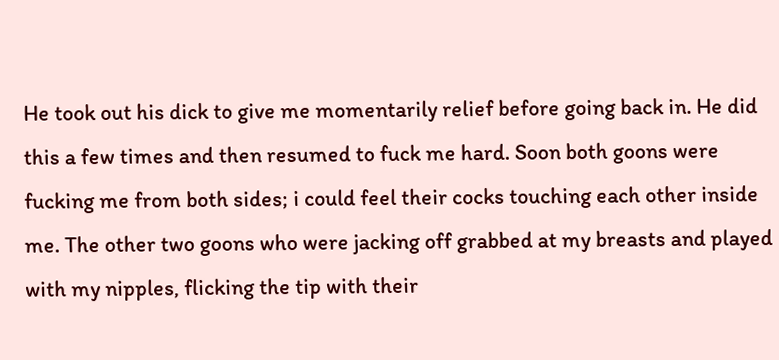He took out his dick to give me momentarily relief before going back in. He did this a few times and then resumed to fuck me hard. Soon both goons were fucking me from both sides; i could feel their cocks touching each other inside me. The other two goons who were jacking off grabbed at my breasts and played with my nipples, flicking the tip with their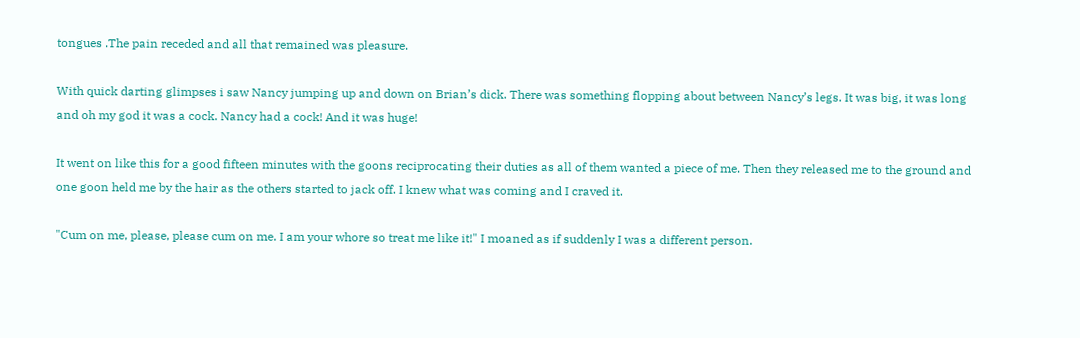tongues .The pain receded and all that remained was pleasure.

With quick darting glimpses i saw Nancy jumping up and down on Brian’s dick. There was something flopping about between Nancy’s legs. It was big, it was long and oh my god it was a cock. Nancy had a cock! And it was huge!

It went on like this for a good fifteen minutes with the goons reciprocating their duties as all of them wanted a piece of me. Then they released me to the ground and one goon held me by the hair as the others started to jack off. I knew what was coming and I craved it.

"Cum on me, please, please cum on me. I am your whore so treat me like it!" I moaned as if suddenly I was a different person.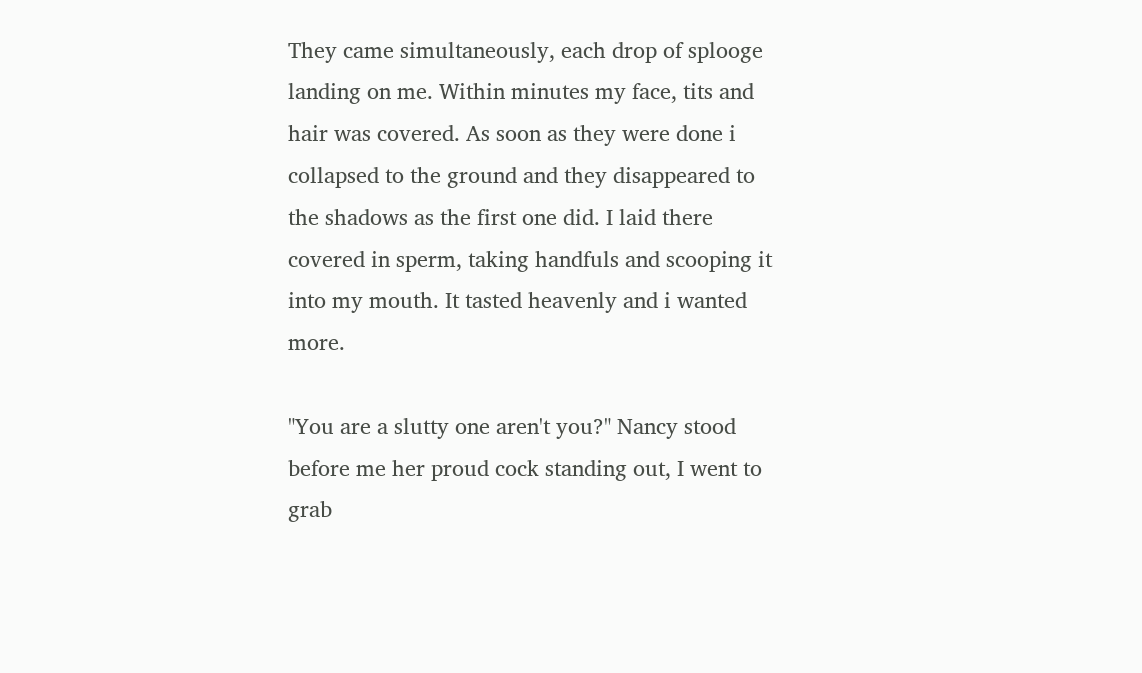They came simultaneously, each drop of splooge landing on me. Within minutes my face, tits and hair was covered. As soon as they were done i collapsed to the ground and they disappeared to the shadows as the first one did. I laid there covered in sperm, taking handfuls and scooping it into my mouth. It tasted heavenly and i wanted more.

"You are a slutty one aren't you?" Nancy stood before me her proud cock standing out, I went to grab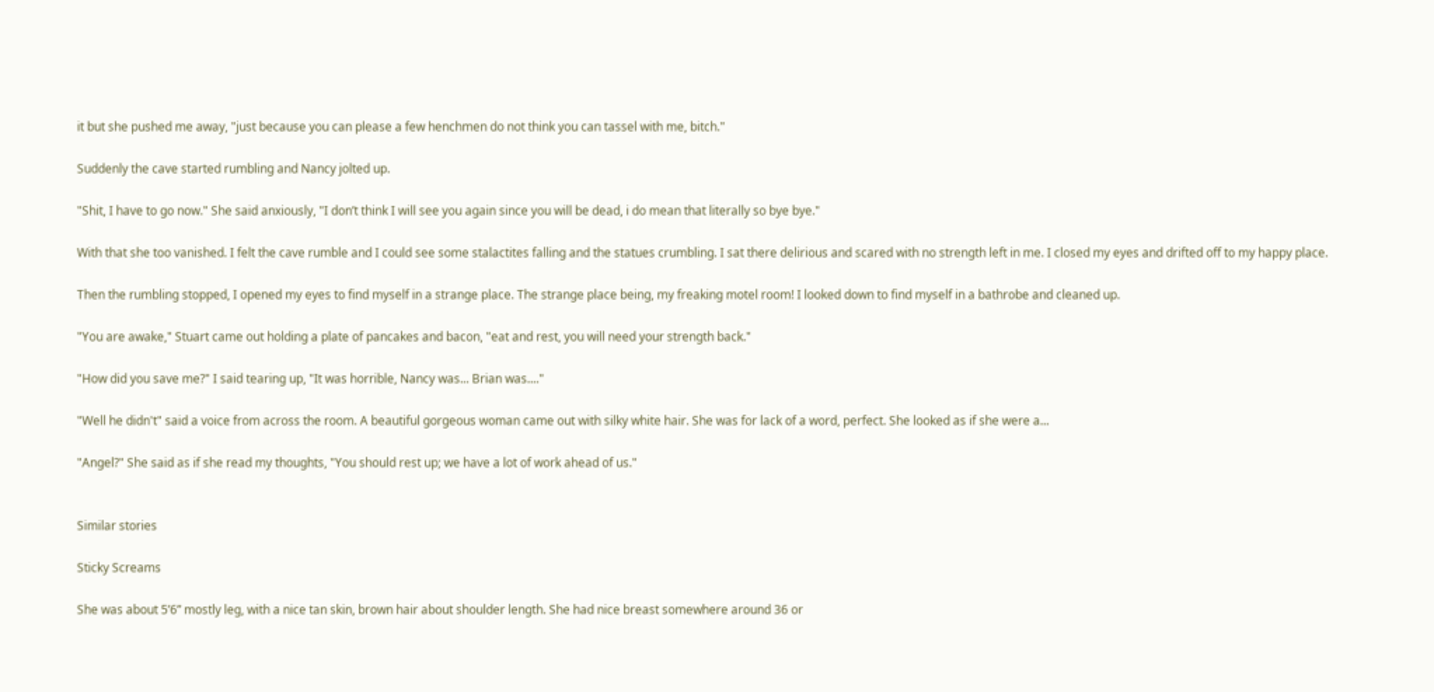it but she pushed me away, "just because you can please a few henchmen do not think you can tassel with me, bitch."

Suddenly the cave started rumbling and Nancy jolted up.

"Shit, I have to go now." She said anxiously, "I don’t think I will see you again since you will be dead, i do mean that literally so bye bye."

With that she too vanished. I felt the cave rumble and I could see some stalactites falling and the statues crumbling. I sat there delirious and scared with no strength left in me. I closed my eyes and drifted off to my happy place.

Then the rumbling stopped, I opened my eyes to find myself in a strange place. The strange place being, my freaking motel room! I looked down to find myself in a bathrobe and cleaned up.

"You are awake," Stuart came out holding a plate of pancakes and bacon, "eat and rest, you will need your strength back."

"How did you save me?" I said tearing up, "It was horrible, Nancy was... Brian was...."

"Well he didn't" said a voice from across the room. A beautiful gorgeous woman came out with silky white hair. She was for lack of a word, perfect. She looked as if she were a...

"Angel?" She said as if she read my thoughts, "You should rest up; we have a lot of work ahead of us."


Similar stories

Sticky Screams

She was about 5’6” mostly leg, with a nice tan skin, brown hair about shoulder length. She had nice breast somewhere around 36 or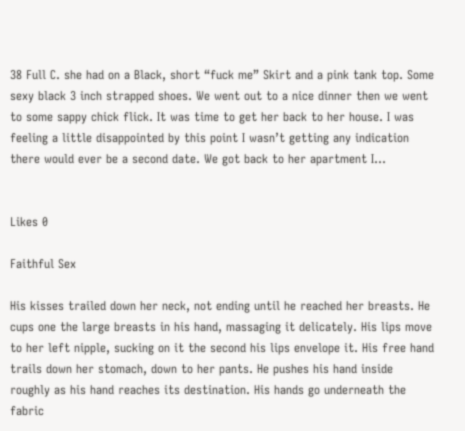38 Full C. she had on a Black, short “fuck me” Skirt and a pink tank top. Some sexy black 3 inch strapped shoes. We went out to a nice dinner then we went to some sappy chick flick. It was time to get her back to her house. I was feeling a little disappointed by this point I wasn’t getting any indication there would ever be a second date. We got back to her apartment I...


Likes 0

Faithful Sex

His kisses trailed down her neck, not ending until he reached her breasts. He cups one the large breasts in his hand, massaging it delicately. His lips move to her left nipple, sucking on it the second his lips envelope it. His free hand trails down her stomach, down to her pants. He pushes his hand inside roughly as his hand reaches its destination. His hands go underneath the fabric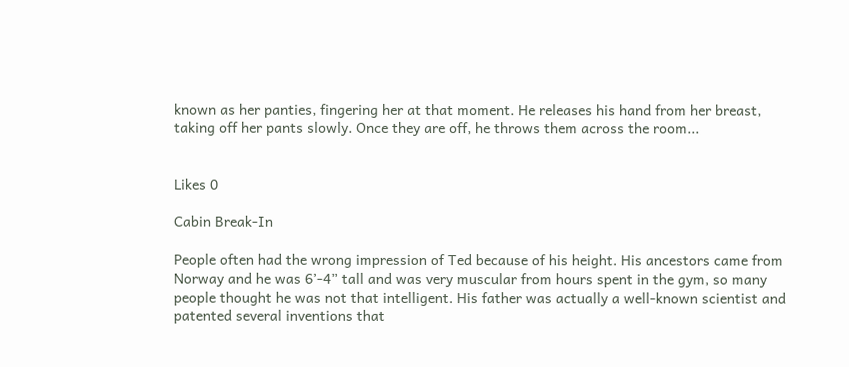known as her panties, fingering her at that moment. He releases his hand from her breast, taking off her pants slowly. Once they are off, he throws them across the room...


Likes 0

Cabin Break-In

People often had the wrong impression of Ted because of his height. His ancestors came from Norway and he was 6’-4” tall and was very muscular from hours spent in the gym, so many people thought he was not that intelligent. His father was actually a well-known scientist and patented several inventions that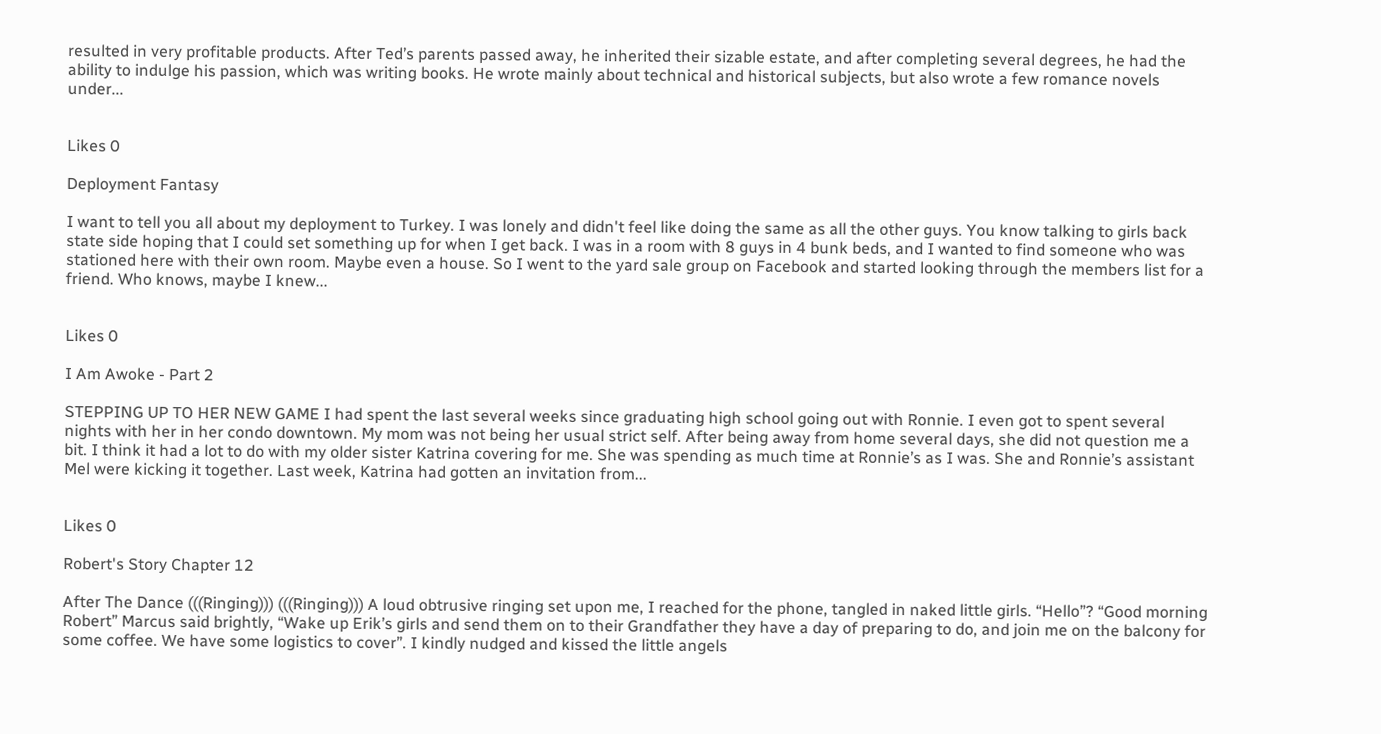resulted in very profitable products. After Ted’s parents passed away, he inherited their sizable estate, and after completing several degrees, he had the ability to indulge his passion, which was writing books. He wrote mainly about technical and historical subjects, but also wrote a few romance novels under...


Likes 0

Deployment Fantasy

I want to tell you all about my deployment to Turkey. I was lonely and didn't feel like doing the same as all the other guys. You know talking to girls back state side hoping that I could set something up for when I get back. I was in a room with 8 guys in 4 bunk beds, and I wanted to find someone who was stationed here with their own room. Maybe even a house. So I went to the yard sale group on Facebook and started looking through the members list for a friend. Who knows, maybe I knew...


Likes 0

I Am Awoke - Part 2

STEPPING UP TO HER NEW GAME I had spent the last several weeks since graduating high school going out with Ronnie. I even got to spent several nights with her in her condo downtown. My mom was not being her usual strict self. After being away from home several days, she did not question me a bit. I think it had a lot to do with my older sister Katrina covering for me. She was spending as much time at Ronnie’s as I was. She and Ronnie’s assistant Mel were kicking it together. Last week, Katrina had gotten an invitation from...


Likes 0

Robert's Story Chapter 12

After The Dance (((Ringing))) (((Ringing))) A loud obtrusive ringing set upon me, I reached for the phone, tangled in naked little girls. “Hello”? “Good morning Robert” Marcus said brightly, “Wake up Erik’s girls and send them on to their Grandfather they have a day of preparing to do, and join me on the balcony for some coffee. We have some logistics to cover”. I kindly nudged and kissed the little angels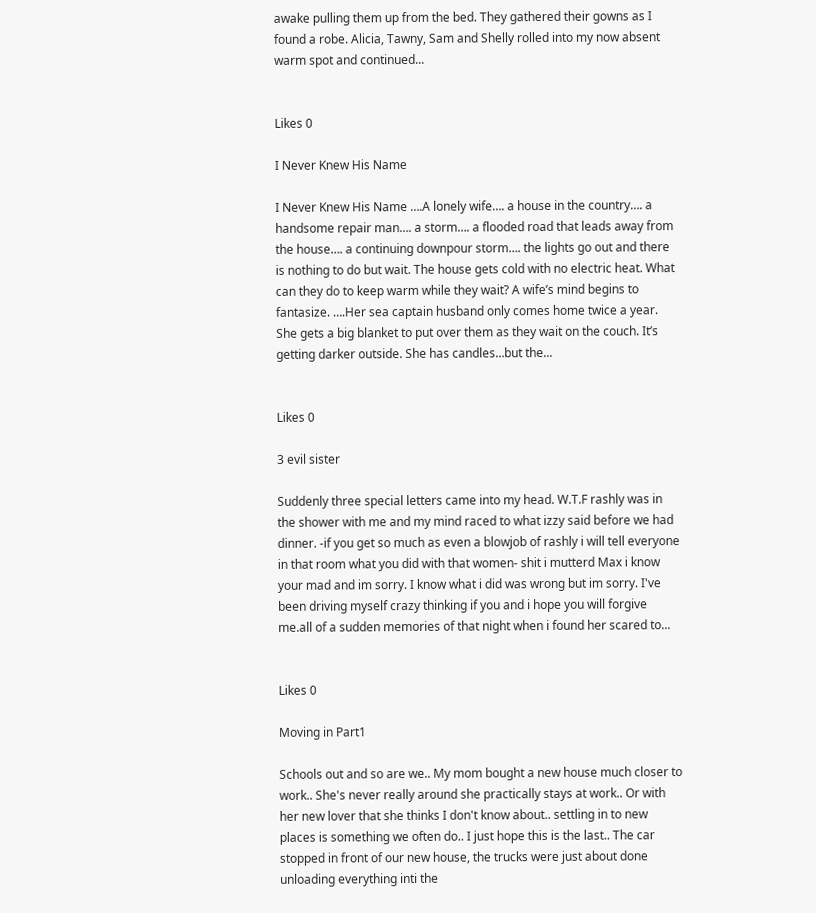awake pulling them up from the bed. They gathered their gowns as I found a robe. Alicia, Tawny, Sam and Shelly rolled into my now absent warm spot and continued...


Likes 0

I Never Knew His Name

I Never Knew His Name ….A lonely wife…. a house in the country…. a handsome repair man…. a storm…. a flooded road that leads away from the house…. a continuing downpour storm…. the lights go out and there is nothing to do but wait. The house gets cold with no electric heat. What can they do to keep warm while they wait? A wife’s mind begins to fantasize. ….Her sea captain husband only comes home twice a year. She gets a big blanket to put over them as they wait on the couch. It’s getting darker outside. She has candles…but the...


Likes 0

3 evil sister

Suddenly three special letters came into my head. W.T.F rashly was in the shower with me and my mind raced to what izzy said before we had dinner. -if you get so much as even a blowjob of rashly i will tell everyone in that room what you did with that women- shit i mutterd Max i know your mad and im sorry. I know what i did was wrong but im sorry. I've been driving myself crazy thinking if you and i hope you will forgive me.all of a sudden memories of that night when i found her scared to...


Likes 0

Moving in Part1

Schools out and so are we.. My mom bought a new house much closer to work.. She's never really around she practically stays at work.. Or with her new lover that she thinks I don't know about.. settling in to new places is something we often do.. I just hope this is the last.. The car stopped in front of our new house, the trucks were just about done unloading everything inti the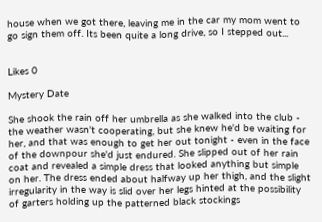house when we got there, leaving me in the car my mom went to go sign them off. Its been quite a long drive, so I stepped out...


Likes 0

Mystery Date

She shook the rain off her umbrella as she walked into the club - the weather wasn't cooperating, but she knew he'd be waiting for her, and that was enough to get her out tonight - even in the face of the downpour she'd just endured. She slipped out of her rain coat and revealed a simple dress that looked anything but simple on her. The dress ended about halfway up her thigh, and the slight irregularity in the way is slid over her legs hinted at the possibility of garters holding up the patterned black stockings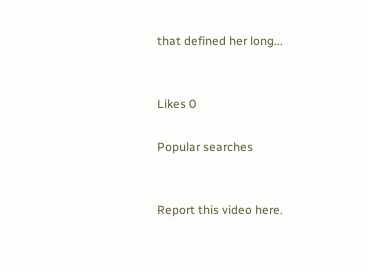that defined her long...


Likes 0

Popular searches


Report this video here.